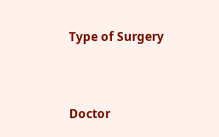Type of Surgery


Doctor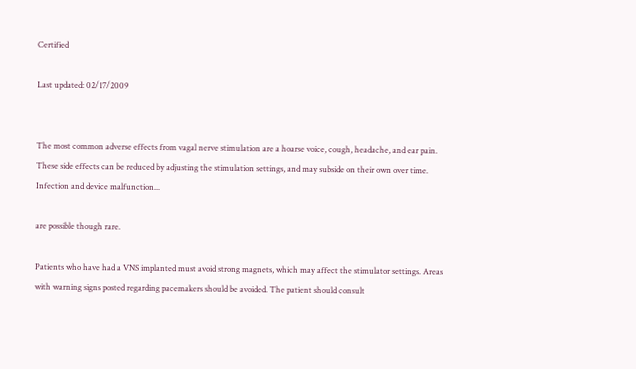Certified

Last updated: 02/17/2009


The most common adverse effects from vagal nerve stimulation are a hoarse voice, cough, headache, and ear pain. These side effects can be reduced by adjusting the stimulation settings, and may subside on their own over time. Infection and device malfunction...

are possible though rare.

Patients who have had a VNS implanted must avoid strong magnets, which may affect the stimulator settings. Areas with warning signs posted regarding pacemakers should be avoided. The patient should consult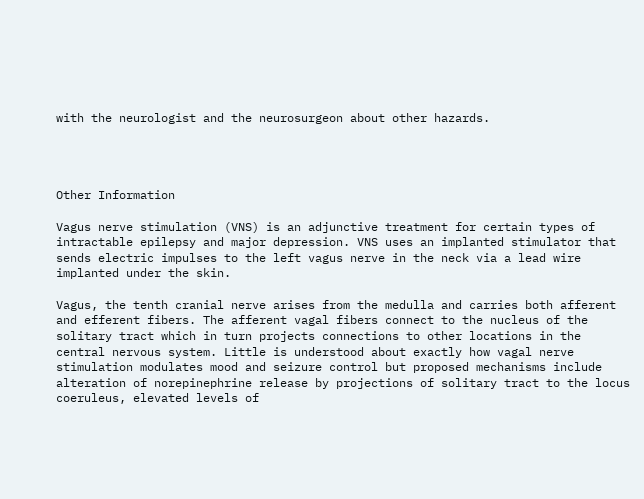with the neurologist and the neurosurgeon about other hazards.




Other Information

Vagus nerve stimulation (VNS) is an adjunctive treatment for certain types of intractable epilepsy and major depression. VNS uses an implanted stimulator that sends electric impulses to the left vagus nerve in the neck via a lead wire implanted under the skin.

Vagus, the tenth cranial nerve arises from the medulla and carries both afferent and efferent fibers. The afferent vagal fibers connect to the nucleus of the solitary tract which in turn projects connections to other locations in the central nervous system. Little is understood about exactly how vagal nerve stimulation modulates mood and seizure control but proposed mechanisms include alteration of norepinephrine release by projections of solitary tract to the locus coeruleus, elevated levels of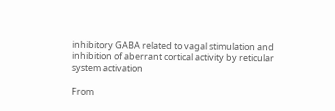inhibitory GABA related to vagal stimulation and inhibition of aberrant cortical activity by reticular system activation

From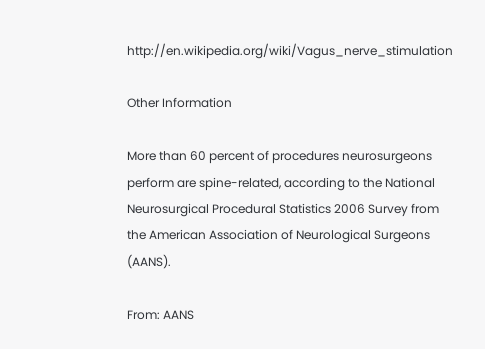http://en.wikipedia.org/wiki/Vagus_nerve_stimulation

Other Information

More than 60 percent of procedures neurosurgeons perform are spine-related, according to the National Neurosurgical Procedural Statistics 2006 Survey from the American Association of Neurological Surgeons (AANS).

From: AANS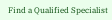Find a Qualified Specialist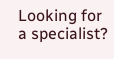Looking for a specialist?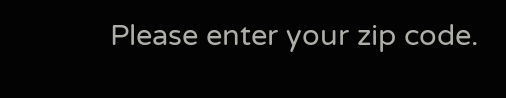Please enter your zip code.